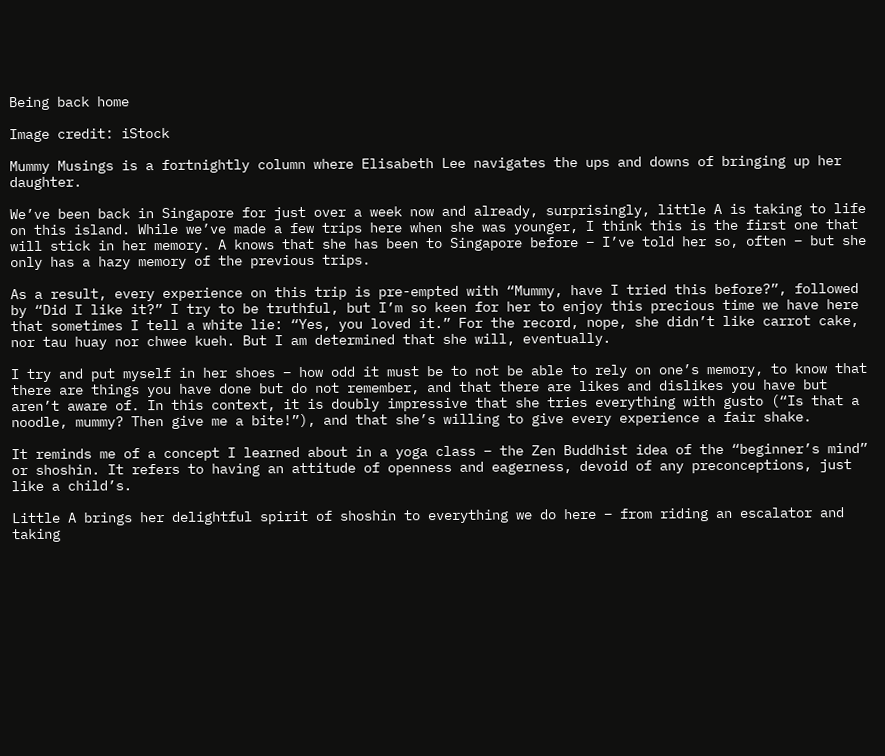Being back home

Image credit: iStock

Mummy Musings is a fortnightly column where Elisabeth Lee navigates the ups and downs of bringing up her daughter.

We’ve been back in Singapore for just over a week now and already, surprisingly, little A is taking to life on this island. While we’ve made a few trips here when she was younger, I think this is the first one that will stick in her memory. A knows that she has been to Singapore before – I’ve told her so, often – but she only has a hazy memory of the previous trips.

As a result, every experience on this trip is pre-empted with “Mummy, have I tried this before?”, followed by “Did I like it?” I try to be truthful, but I’m so keen for her to enjoy this precious time we have here that sometimes I tell a white lie: “Yes, you loved it.” For the record, nope, she didn’t like carrot cake, nor tau huay nor chwee kueh. But I am determined that she will, eventually.

I try and put myself in her shoes – how odd it must be to not be able to rely on one’s memory, to know that there are things you have done but do not remember, and that there are likes and dislikes you have but aren’t aware of. In this context, it is doubly impressive that she tries everything with gusto (“Is that a noodle, mummy? Then give me a bite!”), and that she’s willing to give every experience a fair shake.

It reminds me of a concept I learned about in a yoga class – the Zen Buddhist idea of the “beginner’s mind” or shoshin. It refers to having an attitude of openness and eagerness, devoid of any preconceptions, just like a child’s.

Little A brings her delightful spirit of shoshin to everything we do here – from riding an escalator and taking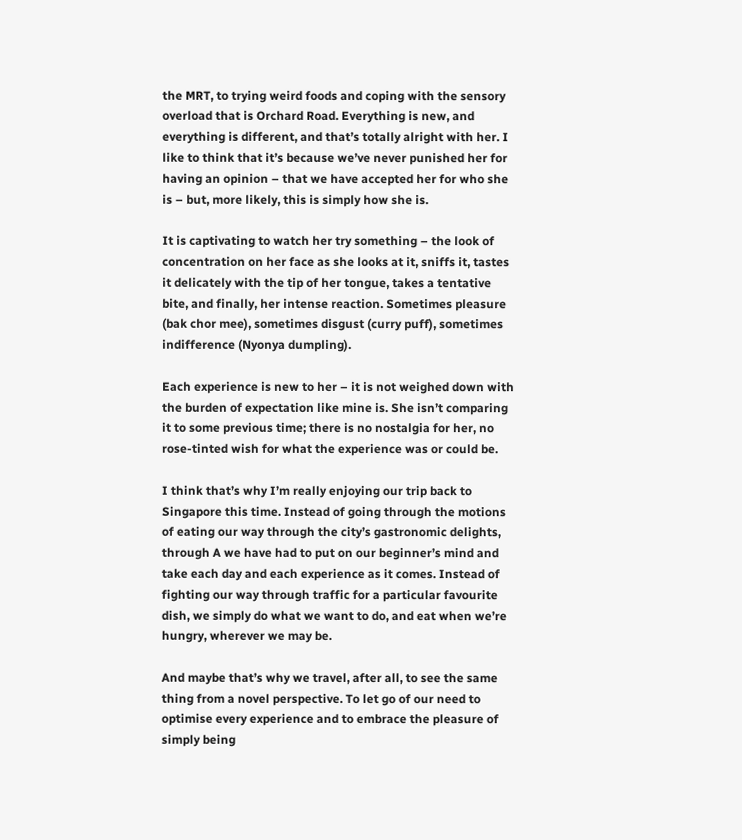the MRT, to trying weird foods and coping with the sensory overload that is Orchard Road. Everything is new, and everything is different, and that’s totally alright with her. I like to think that it’s because we’ve never punished her for having an opinion – that we have accepted her for who she is – but, more likely, this is simply how she is.

It is captivating to watch her try something – the look of concentration on her face as she looks at it, sniffs it, tastes it delicately with the tip of her tongue, takes a tentative bite, and finally, her intense reaction. Sometimes pleasure (bak chor mee), sometimes disgust (curry puff), sometimes indifference (Nyonya dumpling).

Each experience is new to her – it is not weighed down with the burden of expectation like mine is. She isn’t comparing it to some previous time; there is no nostalgia for her, no rose-tinted wish for what the experience was or could be.

I think that’s why I’m really enjoying our trip back to Singapore this time. Instead of going through the motions of eating our way through the city’s gastronomic delights, through A we have had to put on our beginner’s mind and take each day and each experience as it comes. Instead of fighting our way through traffic for a particular favourite dish, we simply do what we want to do, and eat when we’re hungry, wherever we may be.

And maybe that’s why we travel, after all, to see the same thing from a novel perspective. To let go of our need to optimise every experience and to embrace the pleasure of simply being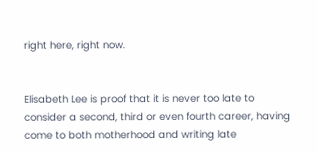right here, right now.


Elisabeth Lee is proof that it is never too late to consider a second, third or even fourth career, having come to both motherhood and writing late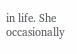in life. She occasionally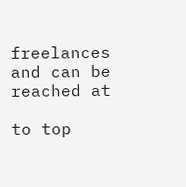freelances and can be reached at

to top